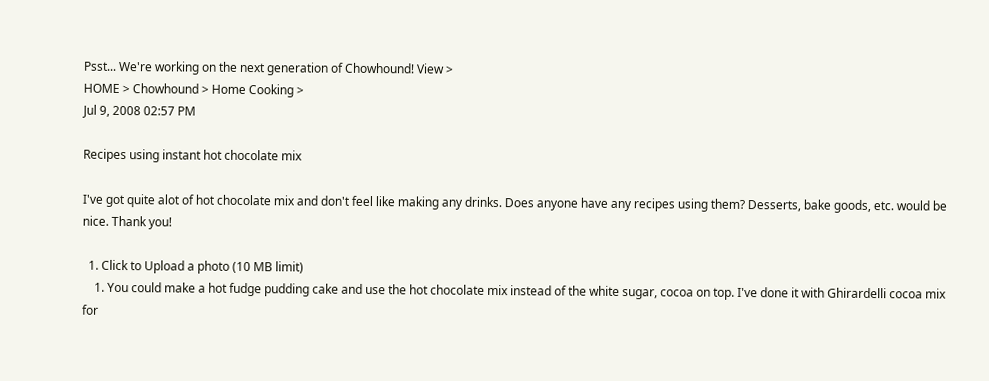Psst... We're working on the next generation of Chowhound! View >
HOME > Chowhound > Home Cooking >
Jul 9, 2008 02:57 PM

Recipes using instant hot chocolate mix

I've got quite alot of hot chocolate mix and don't feel like making any drinks. Does anyone have any recipes using them? Desserts, bake goods, etc. would be nice. Thank you!

  1. Click to Upload a photo (10 MB limit)
    1. You could make a hot fudge pudding cake and use the hot chocolate mix instead of the white sugar, cocoa on top. I've done it with Ghirardelli cocoa mix for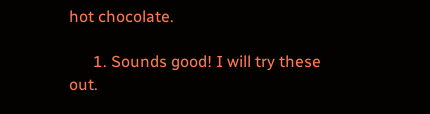hot chocolate.

      1. Sounds good! I will try these out.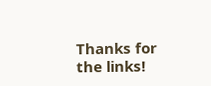Thanks for the links!